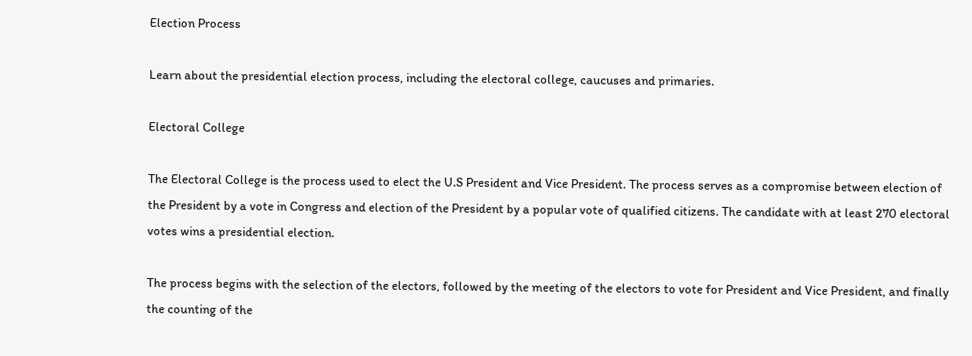Election Process

Learn about the presidential election process, including the electoral college, caucuses and primaries.

Electoral College

The Electoral College is the process used to elect the U.S President and Vice President. The process serves as a compromise between election of the President by a vote in Congress and election of the President by a popular vote of qualified citizens. The candidate with at least 270 electoral votes wins a presidential election.

The process begins with the selection of the electors, followed by the meeting of the electors to vote for President and Vice President, and finally the counting of the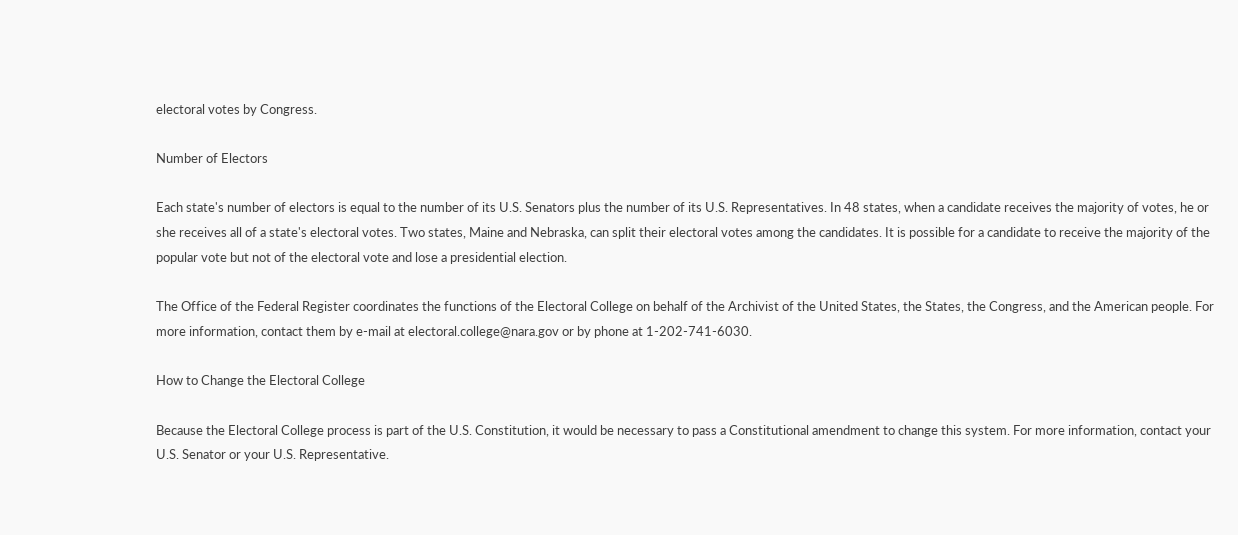electoral votes by Congress.

Number of Electors

Each state's number of electors is equal to the number of its U.S. Senators plus the number of its U.S. Representatives. In 48 states, when a candidate receives the majority of votes, he or she receives all of a state's electoral votes. Two states, Maine and Nebraska, can split their electoral votes among the candidates. It is possible for a candidate to receive the majority of the popular vote but not of the electoral vote and lose a presidential election.

The Office of the Federal Register coordinates the functions of the Electoral College on behalf of the Archivist of the United States, the States, the Congress, and the American people. For more information, contact them by e-mail at electoral.college@nara.gov or by phone at 1-202-741-6030.

How to Change the Electoral College

Because the Electoral College process is part of the U.S. Constitution, it would be necessary to pass a Constitutional amendment to change this system. For more information, contact your U.S. Senator or your U.S. Representative.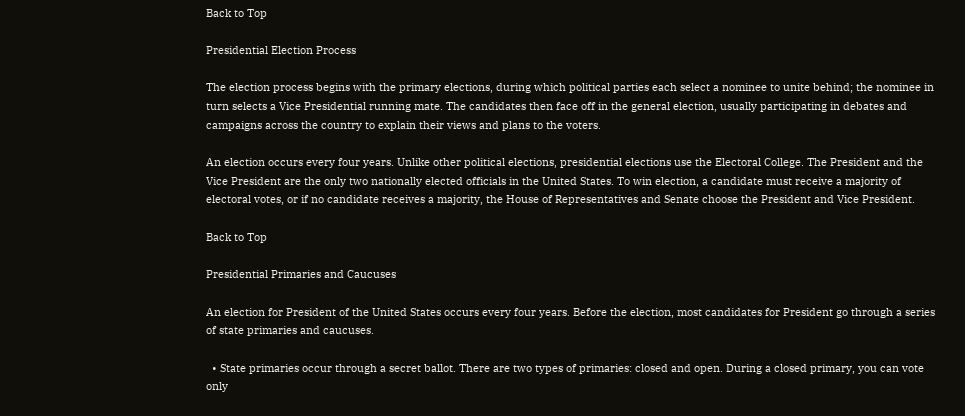Back to Top

Presidential Election Process

The election process begins with the primary elections, during which political parties each select a nominee to unite behind; the nominee in turn selects a Vice Presidential running mate. The candidates then face off in the general election, usually participating in debates and campaigns across the country to explain their views and plans to the voters.

An election occurs every four years. Unlike other political elections, presidential elections use the Electoral College. The President and the Vice President are the only two nationally elected officials in the United States. To win election, a candidate must receive a majority of electoral votes, or if no candidate receives a majority, the House of Representatives and Senate choose the President and Vice President.

Back to Top

Presidential Primaries and Caucuses

An election for President of the United States occurs every four years. Before the election, most candidates for President go through a series of state primaries and caucuses.

  • State primaries occur through a secret ballot. There are two types of primaries: closed and open. During a closed primary, you can vote only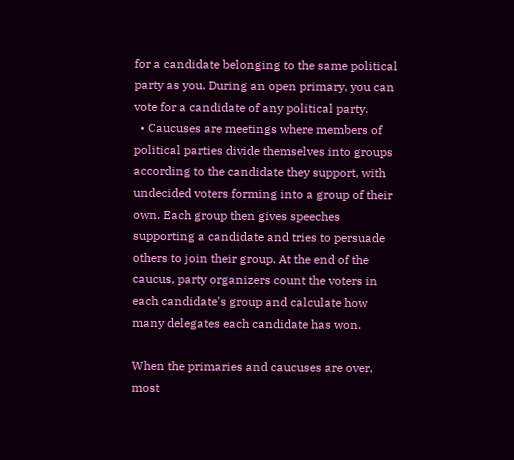for a candidate belonging to the same political party as you. During an open primary, you can vote for a candidate of any political party.
  • Caucuses are meetings where members of political parties divide themselves into groups according to the candidate they support, with undecided voters forming into a group of their own. Each group then gives speeches supporting a candidate and tries to persuade others to join their group. At the end of the caucus, party organizers count the voters in each candidate's group and calculate how many delegates each candidate has won.

When the primaries and caucuses are over, most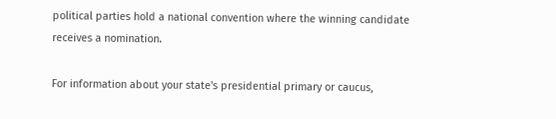political parties hold a national convention where the winning candidate receives a nomination.

For information about your state's presidential primary or caucus,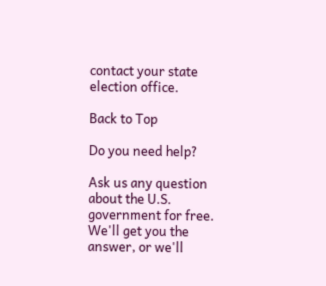contact your state election office.

Back to Top

Do you need help?

Ask us any question about the U.S. government for free. We'll get you the answer, or we'll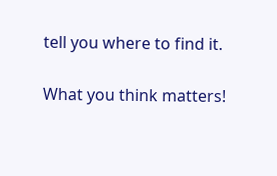tell you where to find it.

What you think matters!